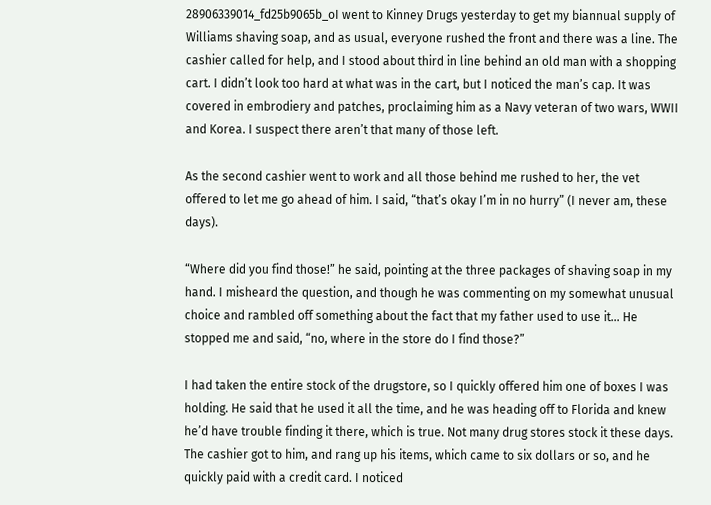28906339014_fd25b9065b_oI went to Kinney Drugs yesterday to get my biannual supply of Williams shaving soap, and as usual, everyone rushed the front and there was a line. The cashier called for help, and I stood about third in line behind an old man with a shopping cart. I didn’t look too hard at what was in the cart, but I noticed the man’s cap. It was covered in embrodiery and patches, proclaiming him as a Navy veteran of two wars, WWII and Korea. I suspect there aren’t that many of those left.

As the second cashier went to work and all those behind me rushed to her, the vet offered to let me go ahead of him. I said, “that’s okay I’m in no hurry” (I never am, these days).

“Where did you find those!” he said, pointing at the three packages of shaving soap in my hand. I misheard the question, and though he was commenting on my somewhat unusual choice and rambled off something about the fact that my father used to use it… He stopped me and said, “no, where in the store do I find those?”

I had taken the entire stock of the drugstore, so I quickly offered him one of boxes I was holding. He said that he used it all the time, and he was heading off to Florida and knew he’d have trouble finding it there, which is true. Not many drug stores stock it these days. The cashier got to him, and rang up his items, which came to six dollars or so, and he quickly paid with a credit card. I noticed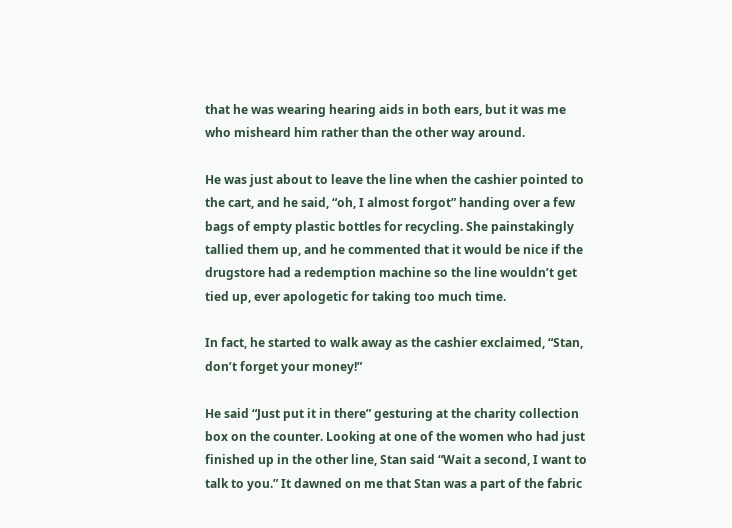that he was wearing hearing aids in both ears, but it was me who misheard him rather than the other way around.

He was just about to leave the line when the cashier pointed to the cart, and he said, “oh, I almost forgot” handing over a few bags of empty plastic bottles for recycling. She painstakingly tallied them up, and he commented that it would be nice if the drugstore had a redemption machine so the line wouldn’t get tied up, ever apologetic for taking too much time.

In fact, he started to walk away as the cashier exclaimed, “Stan, don’t forget your money!”

He said “Just put it in there” gesturing at the charity collection box on the counter. Looking at one of the women who had just finished up in the other line, Stan said “Wait a second, I want to talk to you.” It dawned on me that Stan was a part of the fabric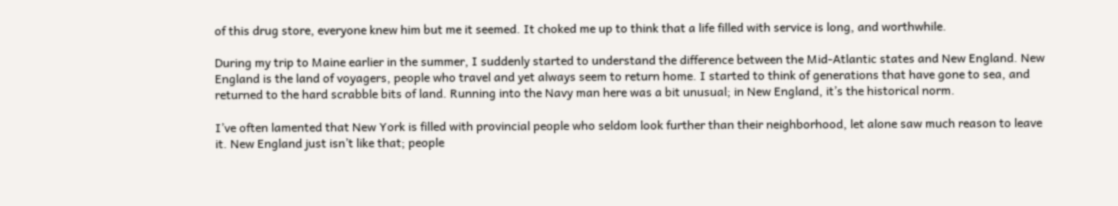of this drug store, everyone knew him but me it seemed. It choked me up to think that a life filled with service is long, and worthwhile.

During my trip to Maine earlier in the summer, I suddenly started to understand the difference between the Mid-Atlantic states and New England. New England is the land of voyagers, people who travel and yet always seem to return home. I started to think of generations that have gone to sea, and returned to the hard scrabble bits of land. Running into the Navy man here was a bit unusual; in New England, it’s the historical norm.

I’ve often lamented that New York is filled with provincial people who seldom look further than their neighborhood, let alone saw much reason to leave it. New England just isn’t like that; people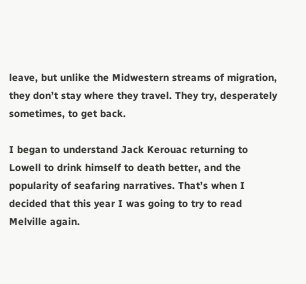leave, but unlike the Midwestern streams of migration, they don’t stay where they travel. They try, desperately sometimes, to get back.

I began to understand Jack Kerouac returning to Lowell to drink himself to death better, and the popularity of seafaring narratives. That’s when I decided that this year I was going to try to read Melville again.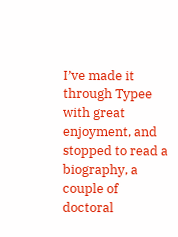I’ve made it through Typee with great enjoyment, and stopped to read a biography, a couple of doctoral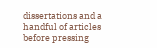dissertations and a handful of articles before pressing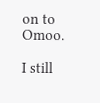on to Omoo.

I still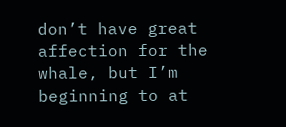don’t have great affection for the whale, but I’m beginning to at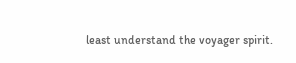least understand the voyager spirit.